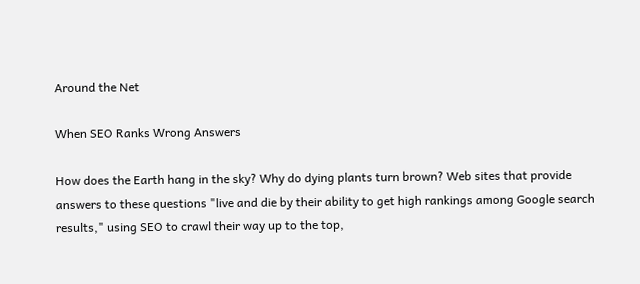Around the Net

When SEO Ranks Wrong Answers

How does the Earth hang in the sky? Why do dying plants turn brown? Web sites that provide answers to these questions "live and die by their ability to get high rankings among Google search results," using SEO to crawl their way up to the top,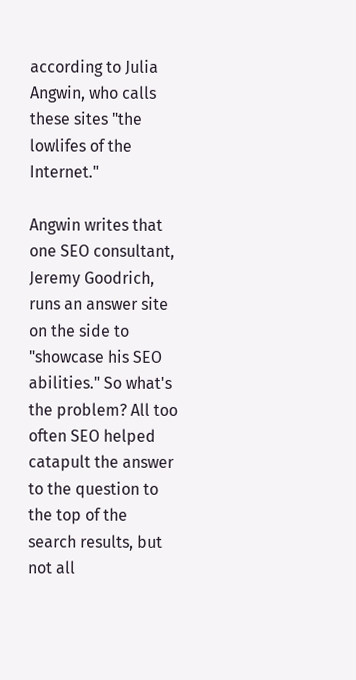according to Julia Angwin, who calls these sites "the lowlifes of the Internet."

Angwin writes that one SEO consultant, Jeremy Goodrich, runs an answer site on the side to "showcase his SEO abilities." So what's the problem? All too often SEO helped catapult the answer to the question to the top of the search results, but not all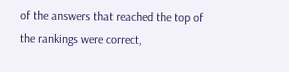of the answers that reached the top of the rankings were correct,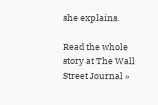she explains.

Read the whole story at The Wall Street Journal »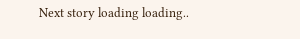Next story loading loading..